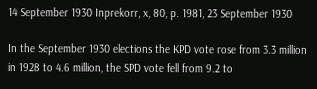14 September 1930 Inprekorr, x, 80, p. 1981, 23 September 1930

In the September 1930 elections the KPD vote rose from 3.3 million in 1928 to 4.6 million, the SPD vote fell from 9.2 to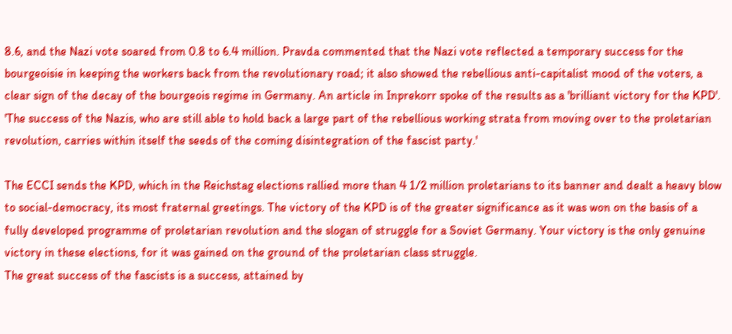8.6, and the Nazi vote soared from 0.8 to 6.4 million. Pravda commented that the Nazi vote reflected a temporary success for the bourgeoisie in keeping the workers back from the revolutionary road; it also showed the rebellious anti-capitalist mood of the voters, a clear sign of the decay of the bourgeois regime in Germany. An article in Inprekorr spoke of the results as a 'brilliant victory for the KPD'. 'The success of the Nazis, who are still able to hold back a large part of the rebellious working strata from moving over to the proletarian revolution, carries within itself the seeds of the coming disintegration of the fascist party.'

The ECCI sends the KPD, which in the Reichstag elections rallied more than 4 1/2 million proletarians to its banner and dealt a heavy blow to social-democracy, its most fraternal greetings. The victory of the KPD is of the greater significance as it was won on the basis of a fully developed programme of proletarian revolution and the slogan of struggle for a Soviet Germany. Your victory is the only genuine victory in these elections, for it was gained on the ground of the proletarian class struggle.
The great success of the fascists is a success, attained by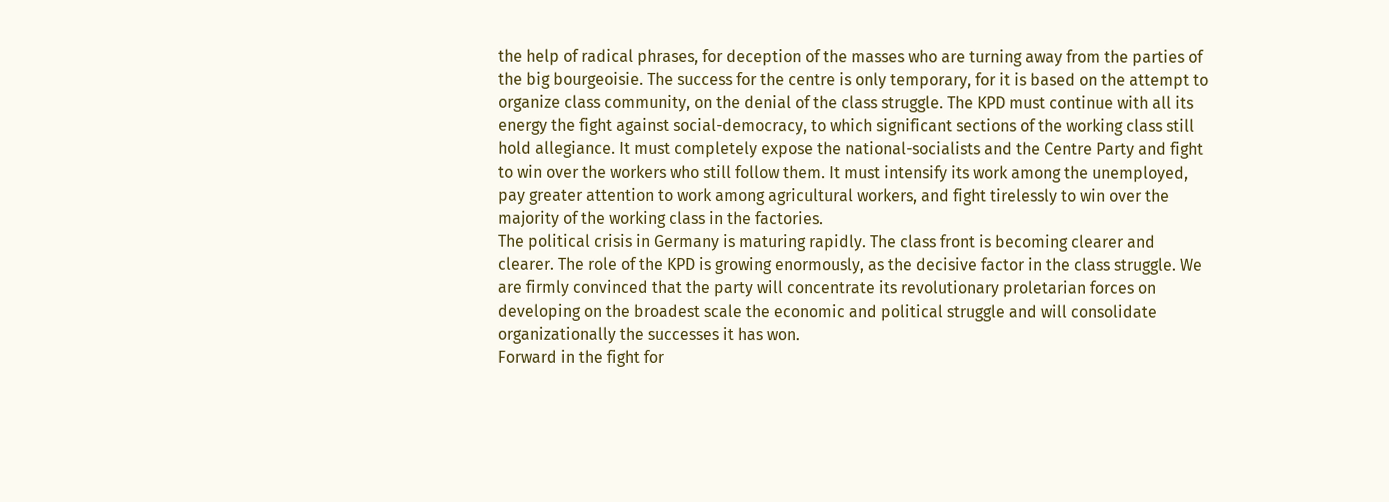the help of radical phrases, for deception of the masses who are turning away from the parties of the big bourgeoisie. The success for the centre is only temporary, for it is based on the attempt to organize class community, on the denial of the class struggle. The KPD must continue with all its energy the fight against social-democracy, to which significant sections of the working class still hold allegiance. It must completely expose the national-socialists and the Centre Party and fight to win over the workers who still follow them. It must intensify its work among the unemployed, pay greater attention to work among agricultural workers, and fight tirelessly to win over the majority of the working class in the factories.
The political crisis in Germany is maturing rapidly. The class front is becoming clearer and clearer. The role of the KPD is growing enormously, as the decisive factor in the class struggle. We are firmly convinced that the party will concentrate its revolutionary proletarian forces on developing on the broadest scale the economic and political struggle and will consolidate organizationally the successes it has won.
Forward in the fight for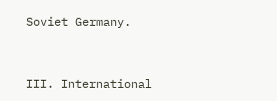Soviet Germany.



III. International